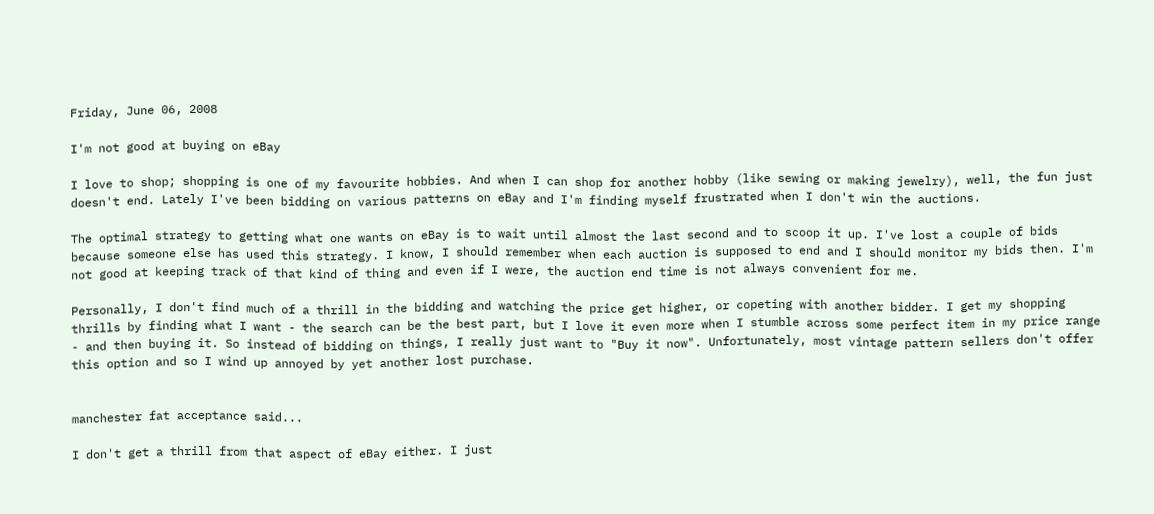Friday, June 06, 2008

I'm not good at buying on eBay

I love to shop; shopping is one of my favourite hobbies. And when I can shop for another hobby (like sewing or making jewelry), well, the fun just doesn't end. Lately I've been bidding on various patterns on eBay and I'm finding myself frustrated when I don't win the auctions.

The optimal strategy to getting what one wants on eBay is to wait until almost the last second and to scoop it up. I've lost a couple of bids because someone else has used this strategy. I know, I should remember when each auction is supposed to end and I should monitor my bids then. I'm not good at keeping track of that kind of thing and even if I were, the auction end time is not always convenient for me.

Personally, I don't find much of a thrill in the bidding and watching the price get higher, or copeting with another bidder. I get my shopping thrills by finding what I want - the search can be the best part, but I love it even more when I stumble across some perfect item in my price range - and then buying it. So instead of bidding on things, I really just want to "Buy it now". Unfortunately, most vintage pattern sellers don't offer this option and so I wind up annoyed by yet another lost purchase.


manchester fat acceptance said...

I don't get a thrill from that aspect of eBay either. I just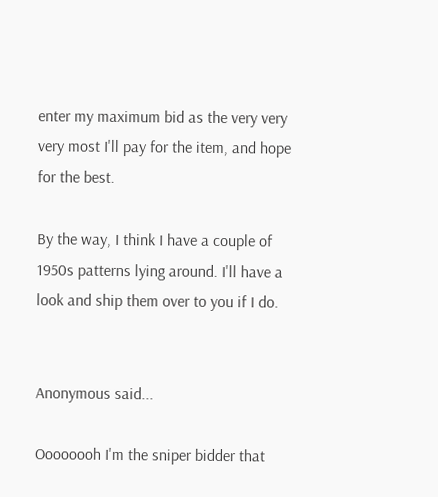enter my maximum bid as the very very very most I'll pay for the item, and hope for the best.

By the way, I think I have a couple of 1950s patterns lying around. I'll have a look and ship them over to you if I do.


Anonymous said...

Oooooooh I'm the sniper bidder that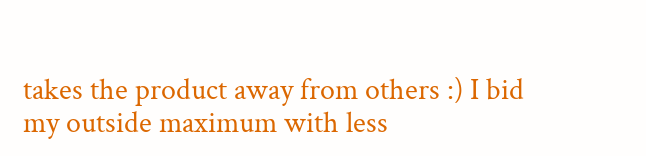takes the product away from others :) I bid my outside maximum with less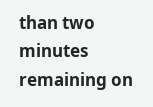than two minutes remaining on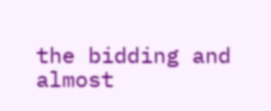the bidding and almost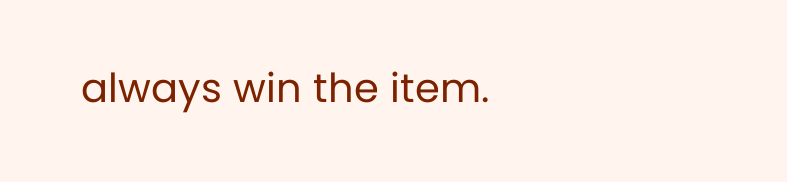always win the item.